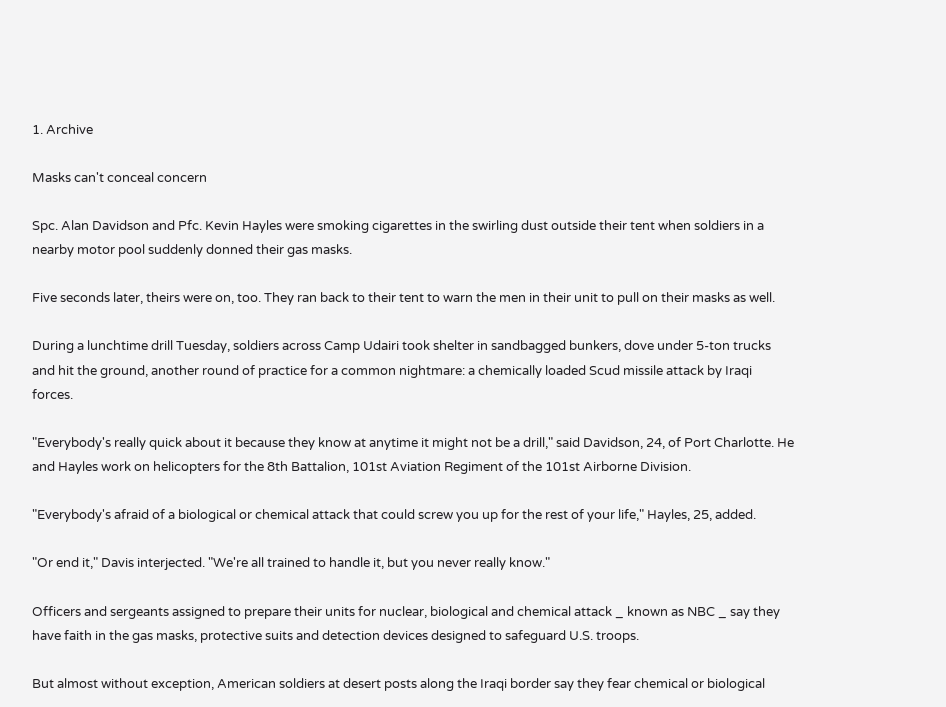1. Archive

Masks can't conceal concern

Spc. Alan Davidson and Pfc. Kevin Hayles were smoking cigarettes in the swirling dust outside their tent when soldiers in a nearby motor pool suddenly donned their gas masks.

Five seconds later, theirs were on, too. They ran back to their tent to warn the men in their unit to pull on their masks as well.

During a lunchtime drill Tuesday, soldiers across Camp Udairi took shelter in sandbagged bunkers, dove under 5-ton trucks and hit the ground, another round of practice for a common nightmare: a chemically loaded Scud missile attack by Iraqi forces.

"Everybody's really quick about it because they know at anytime it might not be a drill," said Davidson, 24, of Port Charlotte. He and Hayles work on helicopters for the 8th Battalion, 101st Aviation Regiment of the 101st Airborne Division.

"Everybody's afraid of a biological or chemical attack that could screw you up for the rest of your life," Hayles, 25, added.

"Or end it," Davis interjected. "We're all trained to handle it, but you never really know."

Officers and sergeants assigned to prepare their units for nuclear, biological and chemical attack _ known as NBC _ say they have faith in the gas masks, protective suits and detection devices designed to safeguard U.S. troops.

But almost without exception, American soldiers at desert posts along the Iraqi border say they fear chemical or biological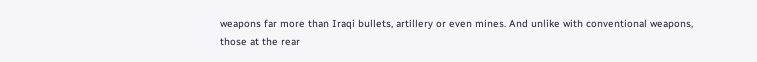weapons far more than Iraqi bullets, artillery or even mines. And unlike with conventional weapons, those at the rear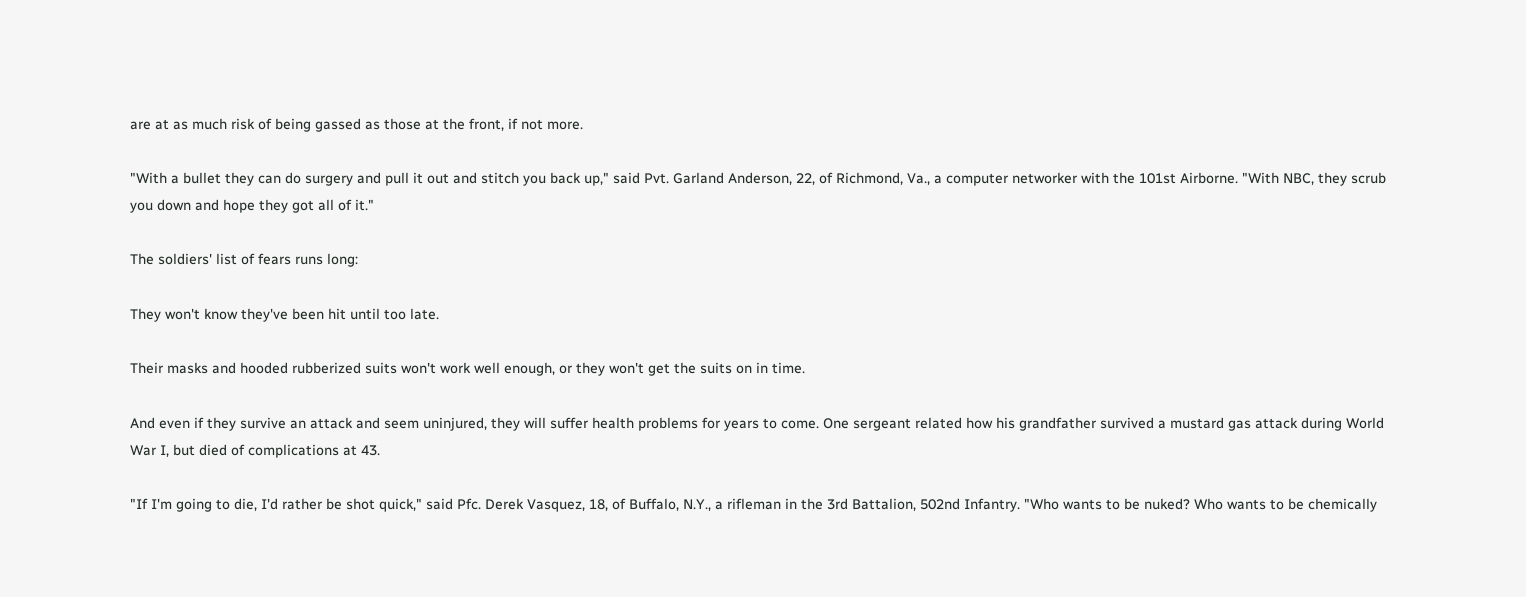are at as much risk of being gassed as those at the front, if not more.

"With a bullet they can do surgery and pull it out and stitch you back up," said Pvt. Garland Anderson, 22, of Richmond, Va., a computer networker with the 101st Airborne. "With NBC, they scrub you down and hope they got all of it."

The soldiers' list of fears runs long:

They won't know they've been hit until too late.

Their masks and hooded rubberized suits won't work well enough, or they won't get the suits on in time.

And even if they survive an attack and seem uninjured, they will suffer health problems for years to come. One sergeant related how his grandfather survived a mustard gas attack during World War I, but died of complications at 43.

"If I'm going to die, I'd rather be shot quick," said Pfc. Derek Vasquez, 18, of Buffalo, N.Y., a rifleman in the 3rd Battalion, 502nd Infantry. "Who wants to be nuked? Who wants to be chemically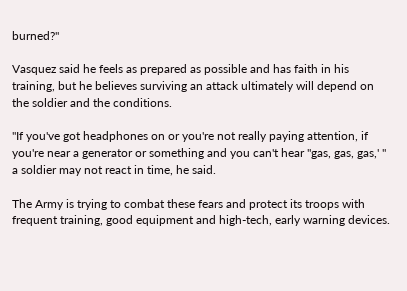burned?"

Vasquez said he feels as prepared as possible and has faith in his training, but he believes surviving an attack ultimately will depend on the soldier and the conditions.

"If you've got headphones on or you're not really paying attention, if you're near a generator or something and you can't hear "gas, gas, gas,' " a soldier may not react in time, he said.

The Army is trying to combat these fears and protect its troops with frequent training, good equipment and high-tech, early warning devices.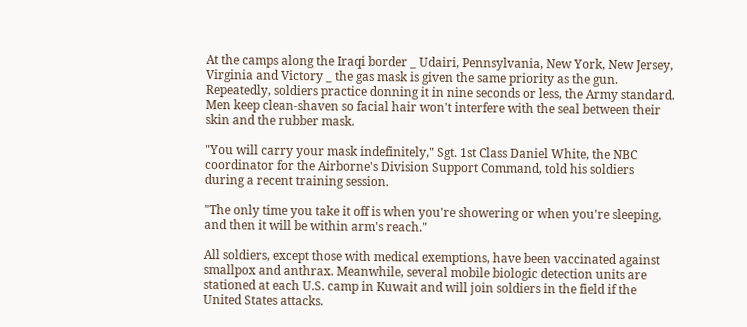At the camps along the Iraqi border _ Udairi, Pennsylvania, New York, New Jersey, Virginia and Victory _ the gas mask is given the same priority as the gun. Repeatedly, soldiers practice donning it in nine seconds or less, the Army standard. Men keep clean-shaven so facial hair won't interfere with the seal between their skin and the rubber mask.

"You will carry your mask indefinitely," Sgt. 1st Class Daniel White, the NBC coordinator for the Airborne's Division Support Command, told his soldiers during a recent training session.

"The only time you take it off is when you're showering or when you're sleeping, and then it will be within arm's reach."

All soldiers, except those with medical exemptions, have been vaccinated against smallpox and anthrax. Meanwhile, several mobile biologic detection units are stationed at each U.S. camp in Kuwait and will join soldiers in the field if the United States attacks.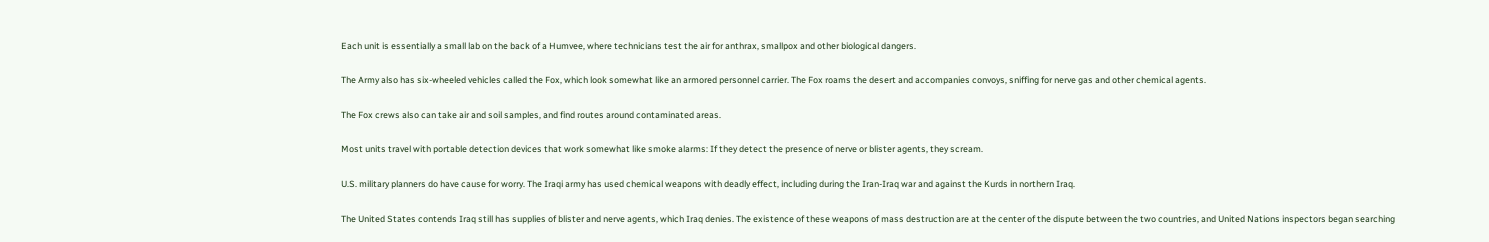Each unit is essentially a small lab on the back of a Humvee, where technicians test the air for anthrax, smallpox and other biological dangers.

The Army also has six-wheeled vehicles called the Fox, which look somewhat like an armored personnel carrier. The Fox roams the desert and accompanies convoys, sniffing for nerve gas and other chemical agents.

The Fox crews also can take air and soil samples, and find routes around contaminated areas.

Most units travel with portable detection devices that work somewhat like smoke alarms: If they detect the presence of nerve or blister agents, they scream.

U.S. military planners do have cause for worry. The Iraqi army has used chemical weapons with deadly effect, including during the Iran-Iraq war and against the Kurds in northern Iraq.

The United States contends Iraq still has supplies of blister and nerve agents, which Iraq denies. The existence of these weapons of mass destruction are at the center of the dispute between the two countries, and United Nations inspectors began searching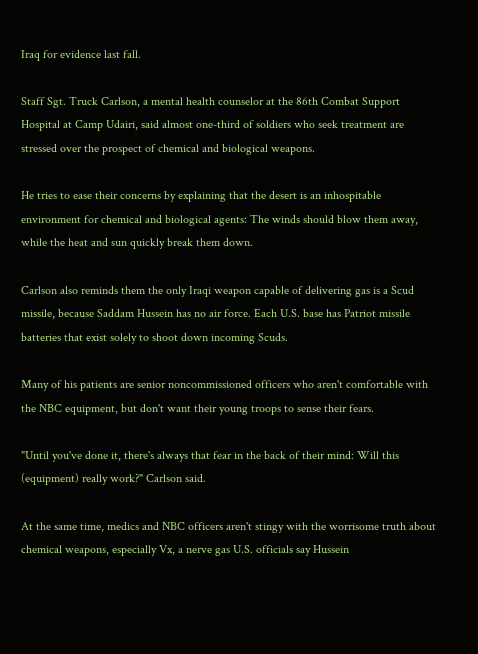Iraq for evidence last fall.

Staff Sgt. Truck Carlson, a mental health counselor at the 86th Combat Support Hospital at Camp Udairi, said almost one-third of soldiers who seek treatment are stressed over the prospect of chemical and biological weapons.

He tries to ease their concerns by explaining that the desert is an inhospitable environment for chemical and biological agents: The winds should blow them away, while the heat and sun quickly break them down.

Carlson also reminds them the only Iraqi weapon capable of delivering gas is a Scud missile, because Saddam Hussein has no air force. Each U.S. base has Patriot missile batteries that exist solely to shoot down incoming Scuds.

Many of his patients are senior noncommissioned officers who aren't comfortable with the NBC equipment, but don't want their young troops to sense their fears.

"Until you've done it, there's always that fear in the back of their mind: Will this (equipment) really work?" Carlson said.

At the same time, medics and NBC officers aren't stingy with the worrisome truth about chemical weapons, especially Vx, a nerve gas U.S. officials say Hussein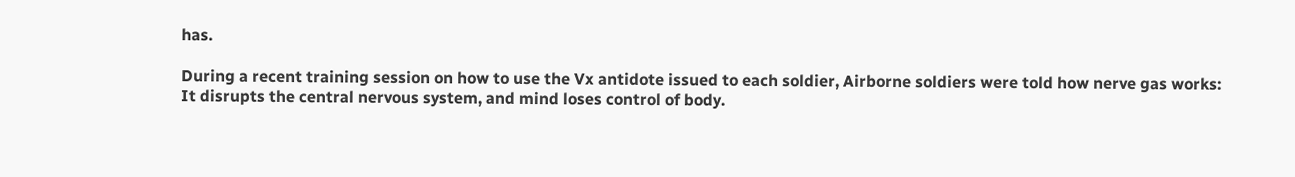has.

During a recent training session on how to use the Vx antidote issued to each soldier, Airborne soldiers were told how nerve gas works: It disrupts the central nervous system, and mind loses control of body.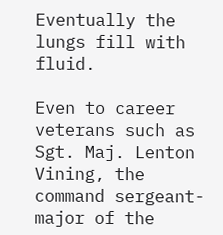Eventually the lungs fill with fluid.

Even to career veterans such as Sgt. Maj. Lenton Vining, the command sergeant-major of the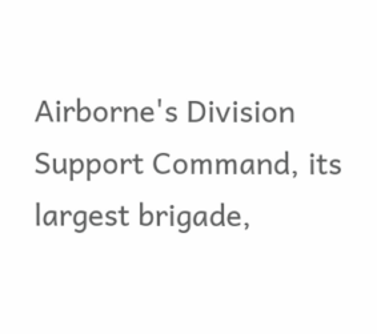Airborne's Division Support Command, its largest brigade,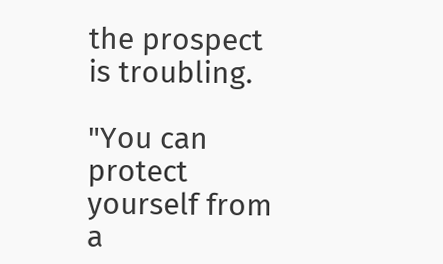the prospect is troubling.

"You can protect yourself from a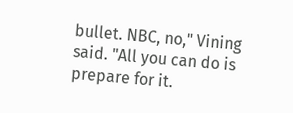bullet. NBC, no," Vining said. "All you can do is prepare for it.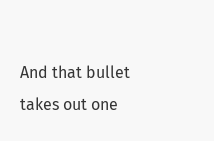And that bullet takes out one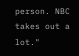person. NBC takes out a lot."